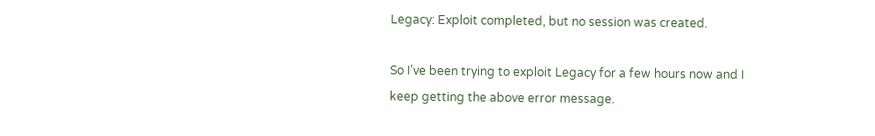Legacy: Exploit completed, but no session was created.

So I’ve been trying to exploit Legacy for a few hours now and I keep getting the above error message.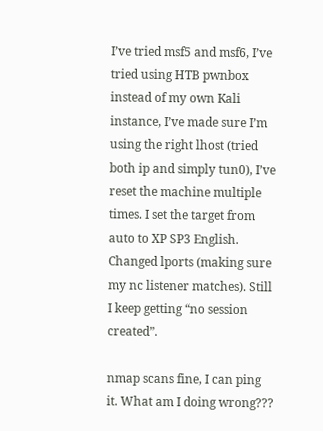I’ve tried msf5 and msf6, I’ve tried using HTB pwnbox instead of my own Kali instance, I’ve made sure I’m using the right lhost (tried both ip and simply tun0), I’ve reset the machine multiple times. I set the target from auto to XP SP3 English. Changed lports (making sure my nc listener matches). Still I keep getting “no session created”.

nmap scans fine, I can ping it. What am I doing wrong???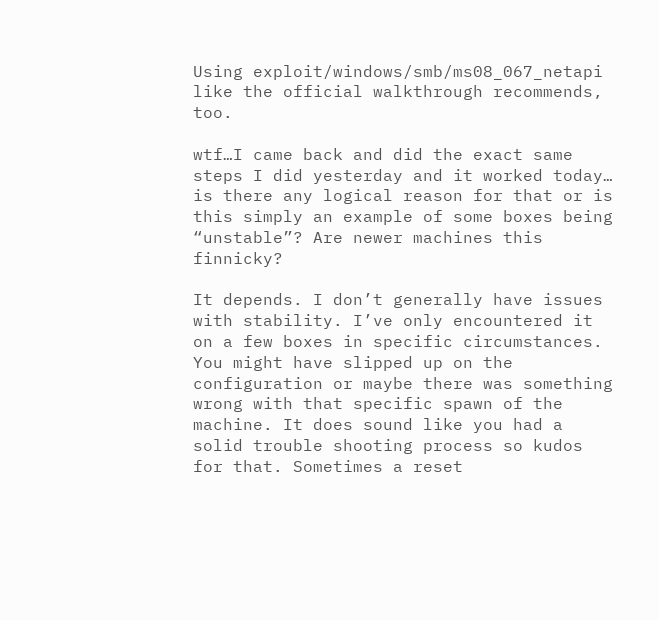Using exploit/windows/smb/ms08_067_netapi like the official walkthrough recommends, too.

wtf…I came back and did the exact same steps I did yesterday and it worked today… is there any logical reason for that or is this simply an example of some boxes being “unstable”? Are newer machines this finnicky?

It depends. I don’t generally have issues with stability. I’ve only encountered it on a few boxes in specific circumstances. You might have slipped up on the configuration or maybe there was something wrong with that specific spawn of the machine. It does sound like you had a solid trouble shooting process so kudos for that. Sometimes a reset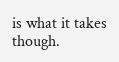is what it takes though.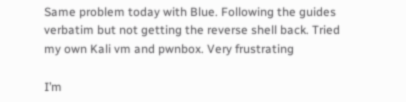Same problem today with Blue. Following the guides verbatim but not getting the reverse shell back. Tried my own Kali vm and pwnbox. Very frustrating

I’m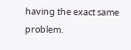having the exact same problem.